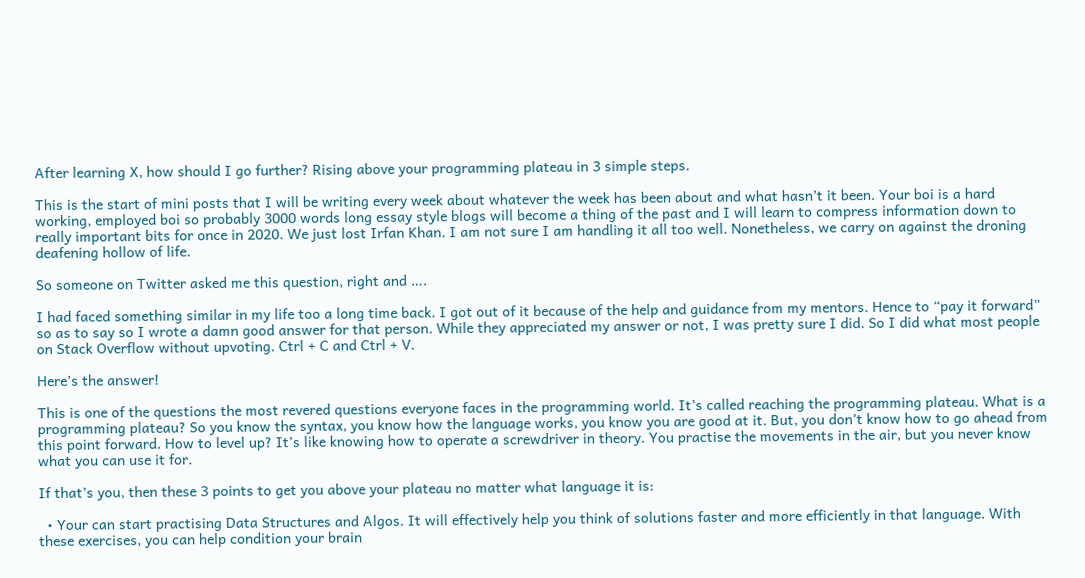After learning X, how should I go further? Rising above your programming plateau in 3 simple steps.

This is the start of mini posts that I will be writing every week about whatever the week has been about and what hasn’t it been. Your boi is a hard working, employed boi so probably 3000 words long essay style blogs will become a thing of the past and I will learn to compress information down to really important bits for once in 2020. We just lost Irfan Khan. I am not sure I am handling it all too well. Nonetheless, we carry on against the droning deafening hollow of life.

So someone on Twitter asked me this question, right and ….

I had faced something similar in my life too a long time back. I got out of it because of the help and guidance from my mentors. Hence to “pay it forward” so as to say so I wrote a damn good answer for that person. While they appreciated my answer or not, I was pretty sure I did. So I did what most people on Stack Overflow without upvoting. Ctrl + C and Ctrl + V.

Here’s the answer!

This is one of the questions the most revered questions everyone faces in the programming world. It’s called reaching the programming plateau. What is a programming plateau? So you know the syntax, you know how the language works, you know you are good at it. But, you don’t know how to go ahead from this point forward. How to level up? It’s like knowing how to operate a screwdriver in theory. You practise the movements in the air, but you never know what you can use it for.

If that’s you, then these 3 points to get you above your plateau no matter what language it is:

  • Your can start practising Data Structures and Algos. It will effectively help you think of solutions faster and more efficiently in that language. With these exercises, you can help condition your brain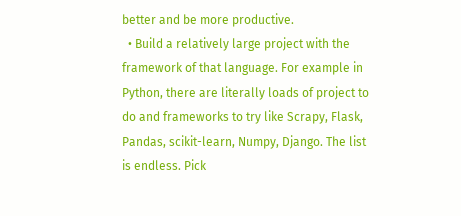better and be more productive.
  • Build a relatively large project with the framework of that language. For example in Python, there are literally loads of project to do and frameworks to try like Scrapy, Flask, Pandas, scikit-learn, Numpy, Django. The list is endless. Pick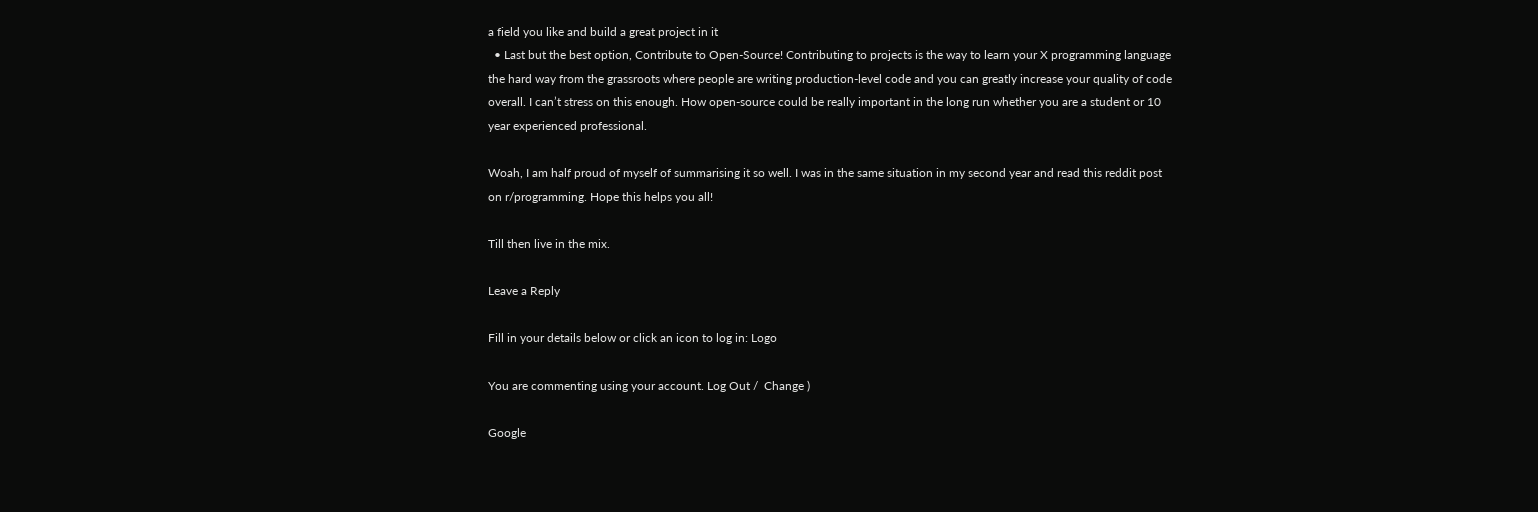a field you like and build a great project in it
  • Last but the best option, Contribute to Open-Source! Contributing to projects is the way to learn your X programming language the hard way from the grassroots where people are writing production-level code and you can greatly increase your quality of code overall. I can’t stress on this enough. How open-source could be really important in the long run whether you are a student or 10 year experienced professional.

Woah, I am half proud of myself of summarising it so well. I was in the same situation in my second year and read this reddit post on r/programming. Hope this helps you all!

Till then live in the mix.

Leave a Reply

Fill in your details below or click an icon to log in: Logo

You are commenting using your account. Log Out /  Change )

Google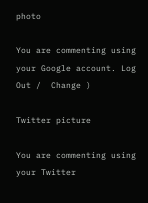photo

You are commenting using your Google account. Log Out /  Change )

Twitter picture

You are commenting using your Twitter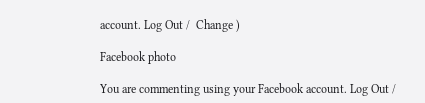account. Log Out /  Change )

Facebook photo

You are commenting using your Facebook account. Log Out /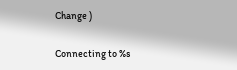Change )

Connecting to %s